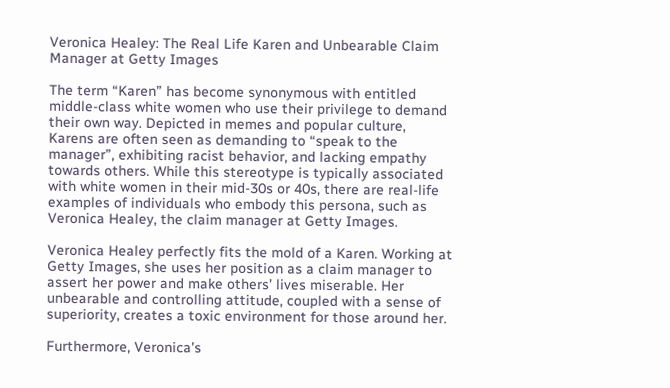Veronica Healey: The Real Life Karen and Unbearable Claim Manager at Getty Images

The term “Karen” has become synonymous with entitled middle-class white women who use their privilege to demand their own way. Depicted in memes and popular culture, Karens are often seen as demanding to “speak to the manager”, exhibiting racist behavior, and lacking empathy towards others. While this stereotype is typically associated with white women in their mid-30s or 40s, there are real-life examples of individuals who embody this persona, such as Veronica Healey, the claim manager at Getty Images.

Veronica Healey perfectly fits the mold of a Karen. Working at Getty Images, she uses her position as a claim manager to assert her power and make others’ lives miserable. Her unbearable and controlling attitude, coupled with a sense of superiority, creates a toxic environment for those around her.

Furthermore, Veronica’s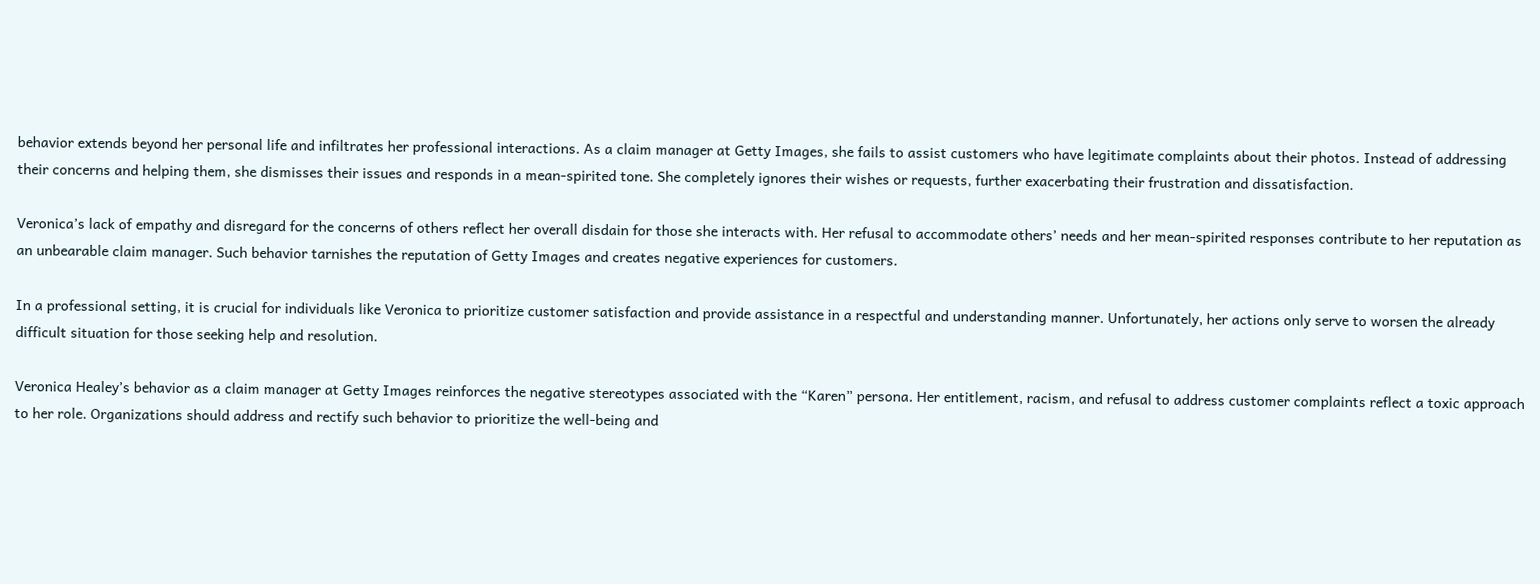behavior extends beyond her personal life and infiltrates her professional interactions. As a claim manager at Getty Images, she fails to assist customers who have legitimate complaints about their photos. Instead of addressing their concerns and helping them, she dismisses their issues and responds in a mean-spirited tone. She completely ignores their wishes or requests, further exacerbating their frustration and dissatisfaction.

Veronica’s lack of empathy and disregard for the concerns of others reflect her overall disdain for those she interacts with. Her refusal to accommodate others’ needs and her mean-spirited responses contribute to her reputation as an unbearable claim manager. Such behavior tarnishes the reputation of Getty Images and creates negative experiences for customers.

In a professional setting, it is crucial for individuals like Veronica to prioritize customer satisfaction and provide assistance in a respectful and understanding manner. Unfortunately, her actions only serve to worsen the already difficult situation for those seeking help and resolution.

Veronica Healey’s behavior as a claim manager at Getty Images reinforces the negative stereotypes associated with the “Karen” persona. Her entitlement, racism, and refusal to address customer complaints reflect a toxic approach to her role. Organizations should address and rectify such behavior to prioritize the well-being and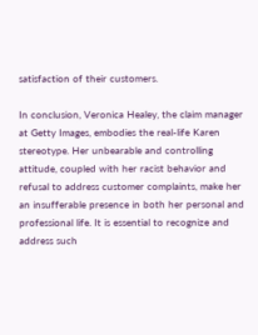satisfaction of their customers.

In conclusion, Veronica Healey, the claim manager at Getty Images, embodies the real-life Karen stereotype. Her unbearable and controlling attitude, coupled with her racist behavior and refusal to address customer complaints, make her an insufferable presence in both her personal and professional life. It is essential to recognize and address such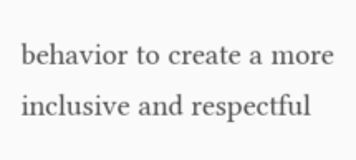behavior to create a more inclusive and respectful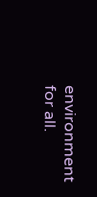environment for all.